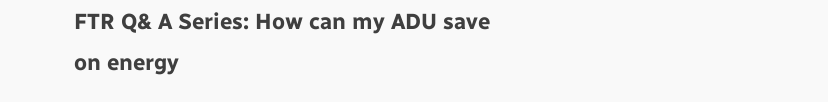FTR Q& A Series: How can my ADU save on energy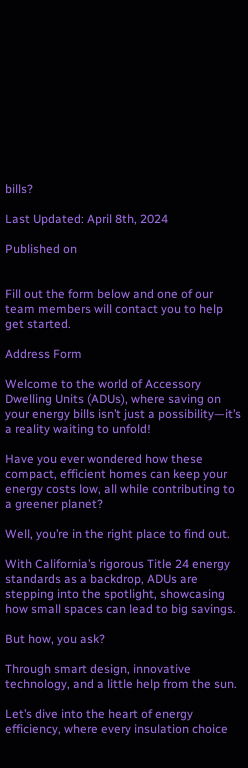bills?

Last Updated: April 8th, 2024

Published on


Fill out the form below and one of our team members will contact you to help get started.

Address Form

Welcome to the world of Accessory Dwelling Units (ADUs), where saving on your energy bills isn’t just a possibility—it’s a reality waiting to unfold!

Have you ever wondered how these compact, efficient homes can keep your energy costs low, all while contributing to a greener planet?

Well, you’re in the right place to find out.

With California’s rigorous Title 24 energy standards as a backdrop, ADUs are stepping into the spotlight, showcasing how small spaces can lead to big savings.

But how, you ask?

Through smart design, innovative technology, and a little help from the sun.

Let’s dive into the heart of energy efficiency, where every insulation choice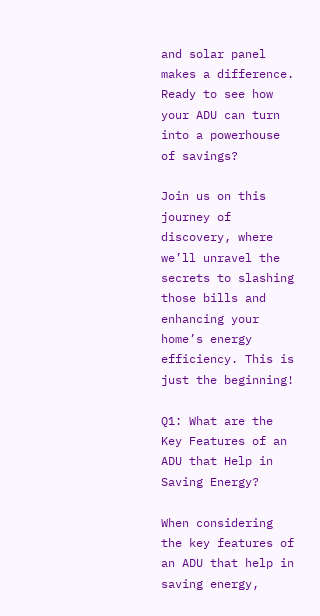and solar panel makes a difference. Ready to see how your ADU can turn into a powerhouse of savings?

Join us on this journey of discovery, where we’ll unravel the secrets to slashing those bills and enhancing your home’s energy efficiency. This is just the beginning!

Q1: What are the Key Features of an ADU that Help in Saving Energy?

When considering the key features of an ADU that help in saving energy,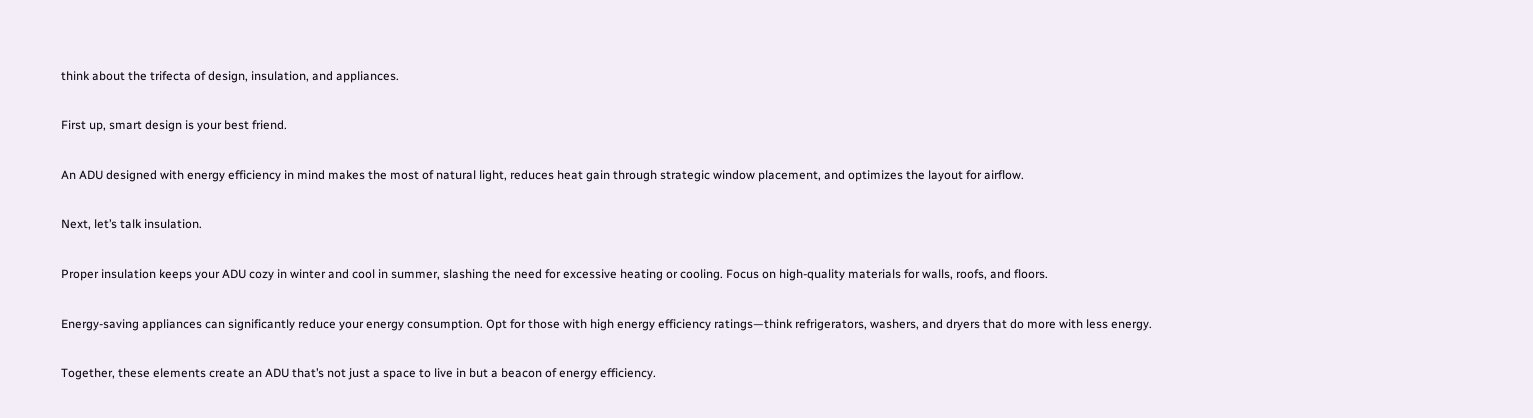think about the trifecta of design, insulation, and appliances.

First up, smart design is your best friend.

An ADU designed with energy efficiency in mind makes the most of natural light, reduces heat gain through strategic window placement, and optimizes the layout for airflow.

Next, let’s talk insulation.

Proper insulation keeps your ADU cozy in winter and cool in summer, slashing the need for excessive heating or cooling. Focus on high-quality materials for walls, roofs, and floors.

Energy-saving appliances can significantly reduce your energy consumption. Opt for those with high energy efficiency ratings—think refrigerators, washers, and dryers that do more with less energy.

Together, these elements create an ADU that’s not just a space to live in but a beacon of energy efficiency.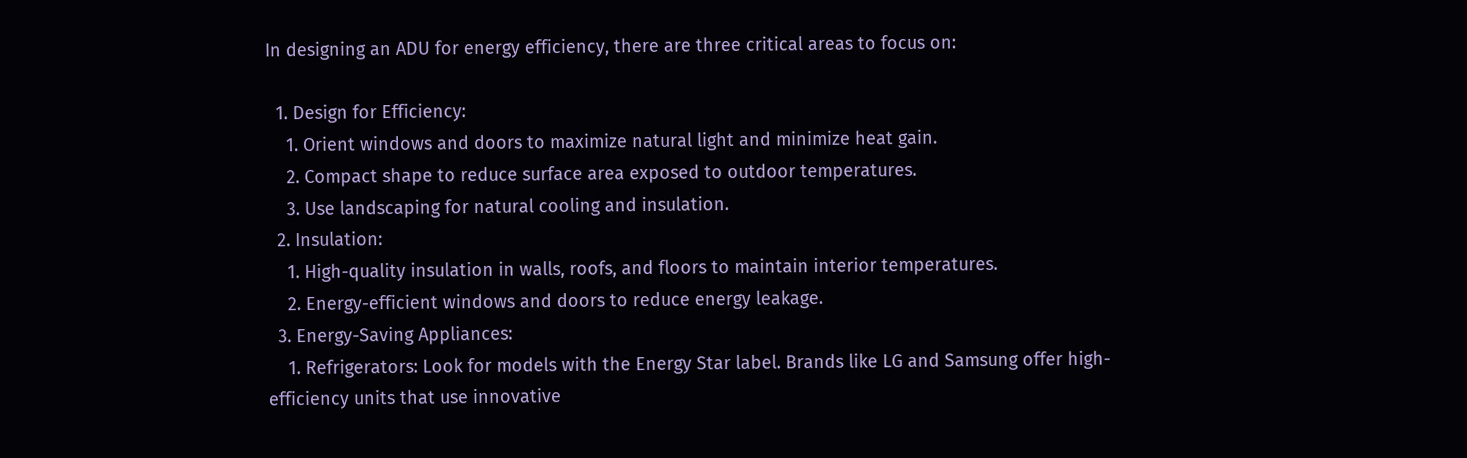In designing an ADU for energy efficiency, there are three critical areas to focus on:

  1. Design for Efficiency:
    1. Orient windows and doors to maximize natural light and minimize heat gain.
    2. Compact shape to reduce surface area exposed to outdoor temperatures.
    3. Use landscaping for natural cooling and insulation.
  2. Insulation:
    1. High-quality insulation in walls, roofs, and floors to maintain interior temperatures.
    2. Energy-efficient windows and doors to reduce energy leakage.
  3. Energy-Saving Appliances:
    1. Refrigerators: Look for models with the Energy Star label. Brands like LG and Samsung offer high-efficiency units that use innovative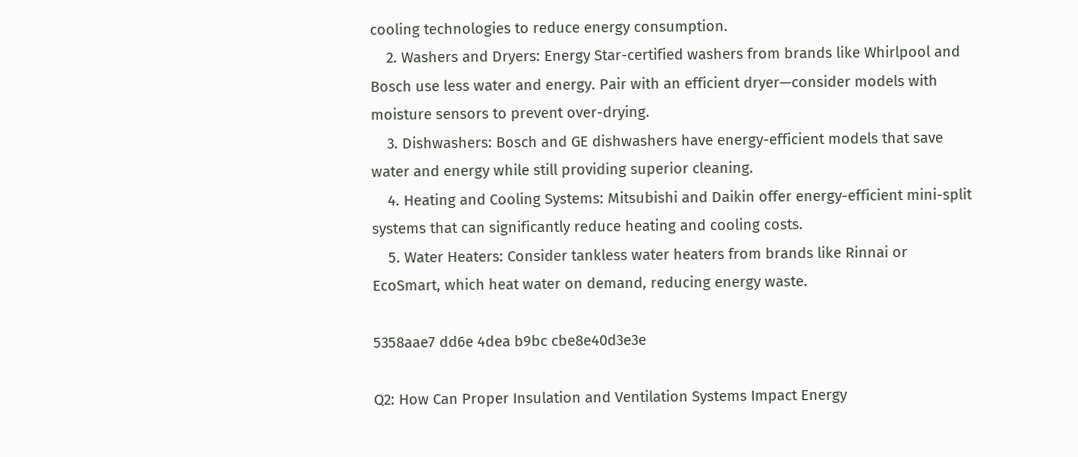cooling technologies to reduce energy consumption.
    2. Washers and Dryers: Energy Star-certified washers from brands like Whirlpool and Bosch use less water and energy. Pair with an efficient dryer—consider models with moisture sensors to prevent over-drying.
    3. Dishwashers: Bosch and GE dishwashers have energy-efficient models that save water and energy while still providing superior cleaning.
    4. Heating and Cooling Systems: Mitsubishi and Daikin offer energy-efficient mini-split systems that can significantly reduce heating and cooling costs.
    5. Water Heaters: Consider tankless water heaters from brands like Rinnai or EcoSmart, which heat water on demand, reducing energy waste.

5358aae7 dd6e 4dea b9bc cbe8e40d3e3e

Q2: How Can Proper Insulation and Ventilation Systems Impact Energy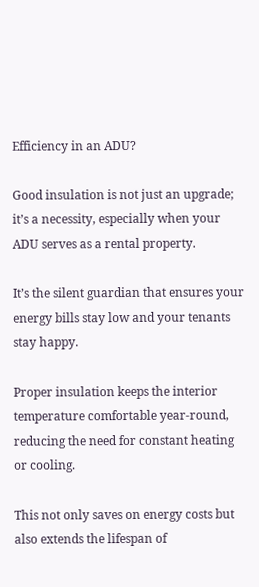Efficiency in an ADU?

Good insulation is not just an upgrade; it’s a necessity, especially when your ADU serves as a rental property.

It’s the silent guardian that ensures your energy bills stay low and your tenants stay happy.

Proper insulation keeps the interior temperature comfortable year-round, reducing the need for constant heating or cooling.

This not only saves on energy costs but also extends the lifespan of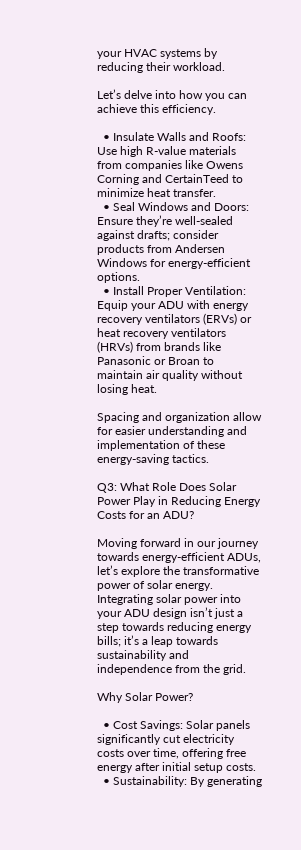your HVAC systems by reducing their workload.

Let’s delve into how you can achieve this efficiency.

  • Insulate Walls and Roofs: Use high R-value materials from companies like Owens Corning and CertainTeed to minimize heat transfer.
  • Seal Windows and Doors: Ensure they’re well-sealed against drafts; consider products from Andersen Windows for energy-efficient options.
  • Install Proper Ventilation: Equip your ADU with energy recovery ventilators (ERVs) or heat recovery ventilators (HRVs) from brands like Panasonic or Broan to maintain air quality without losing heat.

Spacing and organization allow for easier understanding and implementation of these energy-saving tactics.

Q3: What Role Does Solar Power Play in Reducing Energy Costs for an ADU?

Moving forward in our journey towards energy-efficient ADUs, let’s explore the transformative power of solar energy. Integrating solar power into your ADU design isn’t just a step towards reducing energy bills; it’s a leap towards sustainability and independence from the grid.

Why Solar Power?

  • Cost Savings: Solar panels significantly cut electricity costs over time, offering free energy after initial setup costs.
  • Sustainability: By generating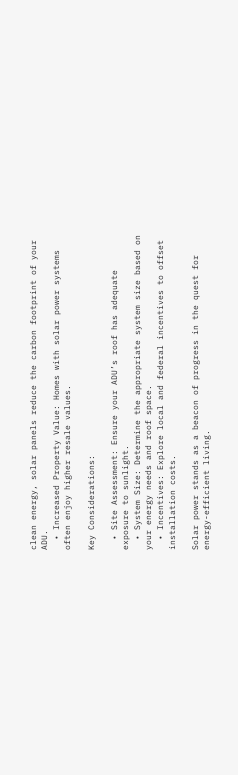clean energy, solar panels reduce the carbon footprint of your ADU.
  • Increased Property Value: Homes with solar power systems often enjoy higher resale values.

Key Considerations:

  • Site Assessment: Ensure your ADU’s roof has adequate exposure to sunlight.
  • System Size: Determine the appropriate system size based on your energy needs and roof space.
  • Incentives: Explore local and federal incentives to offset installation costs.

Solar power stands as a beacon of progress in the quest for energy-efficient living.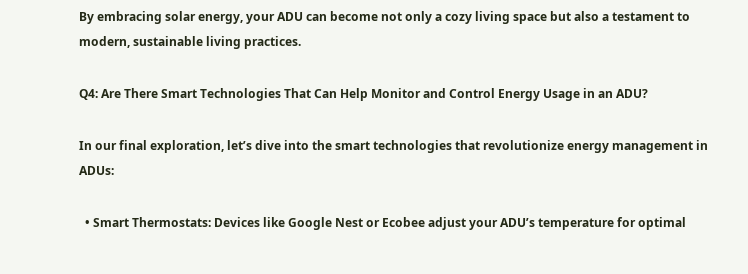By embracing solar energy, your ADU can become not only a cozy living space but also a testament to modern, sustainable living practices.

Q4: Are There Smart Technologies That Can Help Monitor and Control Energy Usage in an ADU?

In our final exploration, let’s dive into the smart technologies that revolutionize energy management in ADUs:

  • Smart Thermostats: Devices like Google Nest or Ecobee adjust your ADU’s temperature for optimal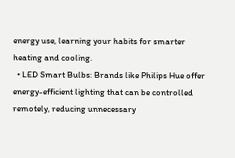energy use, learning your habits for smarter heating and cooling.
  • LED Smart Bulbs: Brands like Philips Hue offer energy-efficient lighting that can be controlled remotely, reducing unnecessary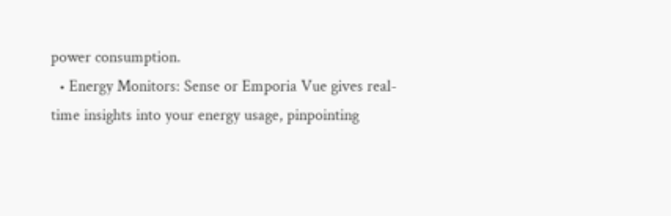power consumption.
  • Energy Monitors: Sense or Emporia Vue gives real-time insights into your energy usage, pinpointing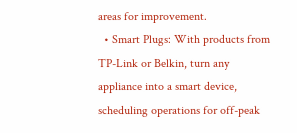areas for improvement.
  • Smart Plugs: With products from TP-Link or Belkin, turn any appliance into a smart device, scheduling operations for off-peak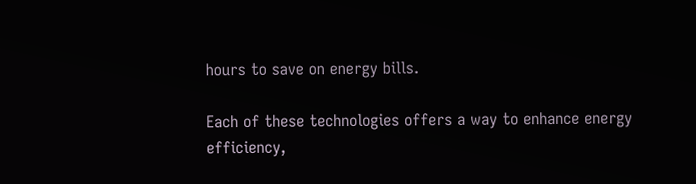hours to save on energy bills.

Each of these technologies offers a way to enhance energy efficiency,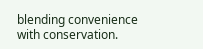blending convenience with conservation.